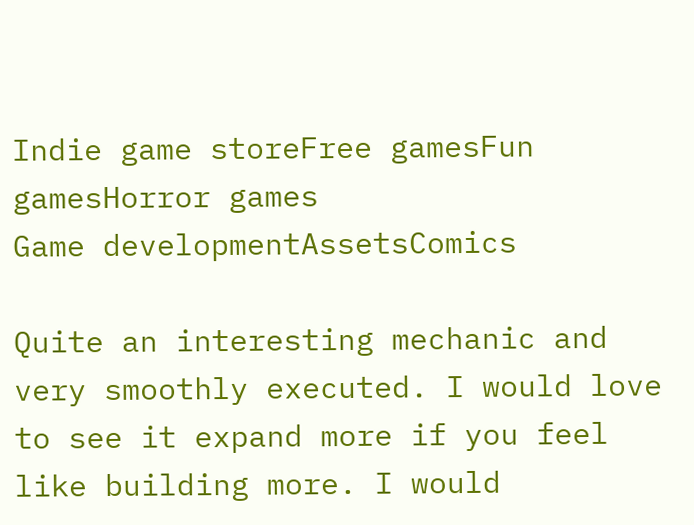Indie game storeFree gamesFun gamesHorror games
Game developmentAssetsComics

Quite an interesting mechanic and very smoothly executed. I would love to see it expand more if you feel like building more. I would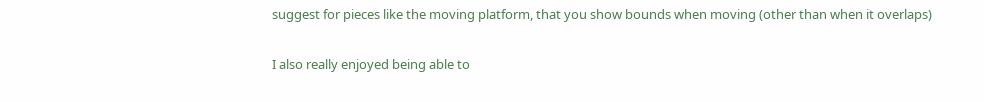suggest for pieces like the moving platform, that you show bounds when moving (other than when it overlaps)

I also really enjoyed being able to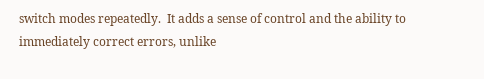switch modes repeatedly.  It adds a sense of control and the ability to immediately correct errors, unlike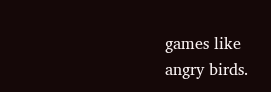games like angry birds.